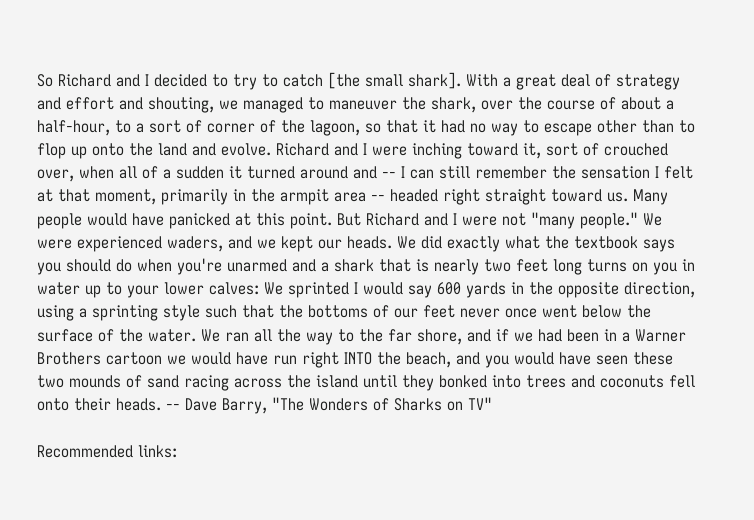So Richard and I decided to try to catch [the small shark]. With a great deal of strategy and effort and shouting, we managed to maneuver the shark, over the course of about a half-hour, to a sort of corner of the lagoon, so that it had no way to escape other than to flop up onto the land and evolve. Richard and I were inching toward it, sort of crouched over, when all of a sudden it turned around and -- I can still remember the sensation I felt at that moment, primarily in the armpit area -- headed right straight toward us. Many people would have panicked at this point. But Richard and I were not "many people." We were experienced waders, and we kept our heads. We did exactly what the textbook says you should do when you're unarmed and a shark that is nearly two feet long turns on you in water up to your lower calves: We sprinted I would say 600 yards in the opposite direction, using a sprinting style such that the bottoms of our feet never once went below the surface of the water. We ran all the way to the far shore, and if we had been in a Warner Brothers cartoon we would have run right INTO the beach, and you would have seen these two mounds of sand racing across the island until they bonked into trees and coconuts fell onto their heads. -- Dave Barry, "The Wonders of Sharks on TV"

Recommended links: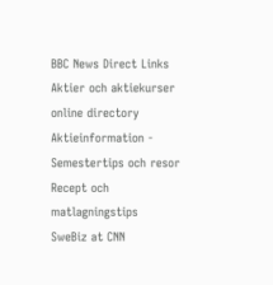BBC News Direct Links
Aktier och aktiekurser online directory
Aktieinformation -
Semestertips och resor
Recept och matlagningstips
SweBiz at CNN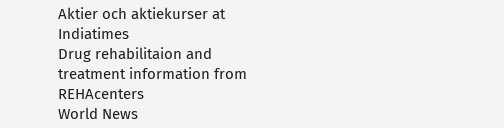Aktier och aktiekurser at Indiatimes
Drug rehabilitaion and treatment information from REHAcenters
World News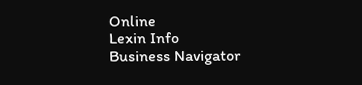Online
Lexin Info
Business Navigator